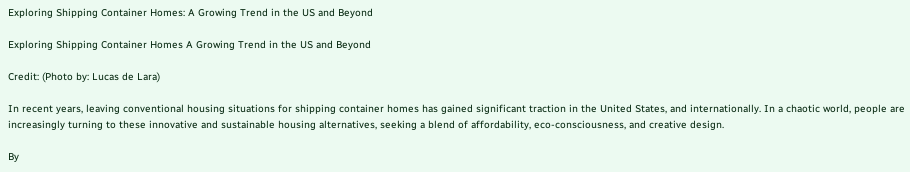Exploring Shipping Container Homes: A Growing Trend in the US and Beyond

Exploring Shipping Container Homes A Growing Trend in the US and Beyond

Credit: (Photo by: Lucas de Lara)

In recent years, leaving conventional housing situations for shipping container homes has gained significant traction in the United States, and internationally. In a chaotic world, people are increasingly turning to these innovative and sustainable housing alternatives, seeking a blend of affordability, eco-consciousness, and creative design.

By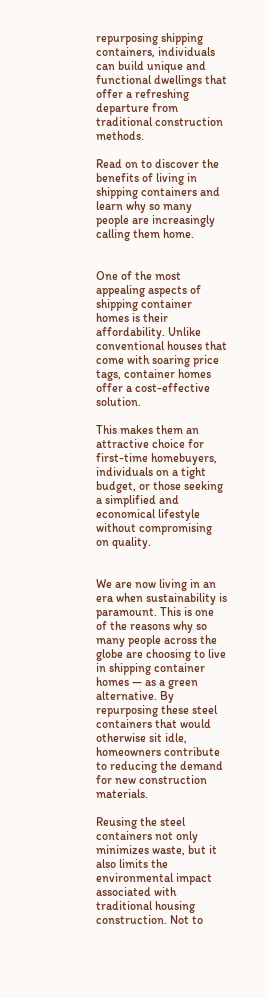repurposing shipping containers, individuals can build unique and functional dwellings that offer a refreshing departure from traditional construction methods.

Read on to discover the benefits of living in shipping containers and learn why so many people are increasingly calling them home.


One of the most appealing aspects of shipping container homes is their affordability. Unlike conventional houses that come with soaring price tags, container homes offer a cost-effective solution.

This makes them an attractive choice for first-time homebuyers, individuals on a tight budget, or those seeking a simplified and economical lifestyle without compromising on quality.


We are now living in an era when sustainability is paramount. This is one of the reasons why so many people across the globe are choosing to live in shipping container homes — as a green alternative. By repurposing these steel containers that would otherwise sit idle, homeowners contribute to reducing the demand for new construction materials.

Reusing the steel containers not only minimizes waste, but it also limits the environmental impact associated with traditional housing construction. Not to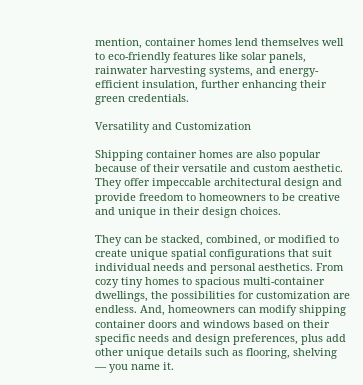mention, container homes lend themselves well to eco-friendly features like solar panels, rainwater harvesting systems, and energy-efficient insulation, further enhancing their green credentials.

Versatility and Customization

Shipping container homes are also popular because of their versatile and custom aesthetic. They offer impeccable architectural design and provide freedom to homeowners to be creative and unique in their design choices.

They can be stacked, combined, or modified to create unique spatial configurations that suit individual needs and personal aesthetics. From cozy tiny homes to spacious multi-container dwellings, the possibilities for customization are endless. And, homeowners can modify shipping container doors and windows based on their specific needs and design preferences, plus add other unique details such as flooring, shelving — you name it.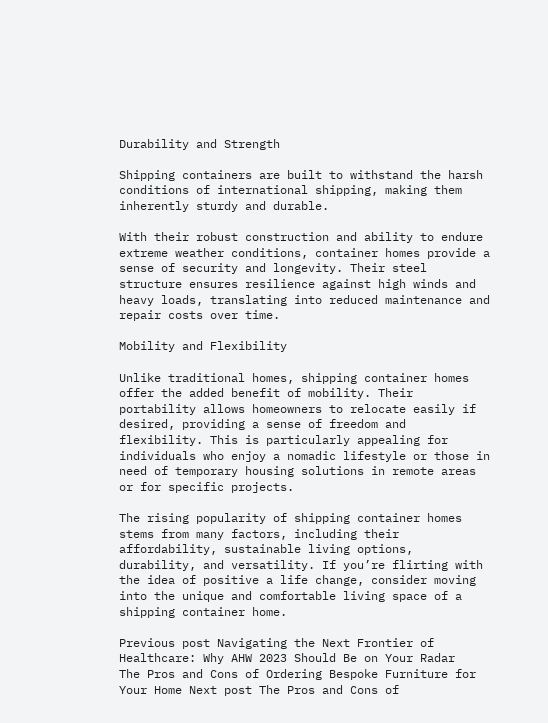Durability and Strength

Shipping containers are built to withstand the harsh conditions of international shipping, making them inherently sturdy and durable.

With their robust construction and ability to endure extreme weather conditions, container homes provide a sense of security and longevity. Their steel structure ensures resilience against high winds and heavy loads, translating into reduced maintenance and repair costs over time.

Mobility and Flexibility

Unlike traditional homes, shipping container homes offer the added benefit of mobility. Their portability allows homeowners to relocate easily if desired, providing a sense of freedom and flexibility. This is particularly appealing for individuals who enjoy a nomadic lifestyle or those in need of temporary housing solutions in remote areas or for specific projects.

The rising popularity of shipping container homes stems from many factors, including their affordability, sustainable living options, durability, and versatility. If you’re flirting with the idea of positive a life change, consider moving into the unique and comfortable living space of a shipping container home.

Previous post Navigating the Next Frontier of Healthcare: Why AHW 2023 Should Be on Your Radar
The Pros and Cons of Ordering Bespoke Furniture for Your Home Next post The Pros and Cons of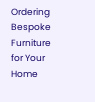Ordering Bespoke Furniture for Your Home